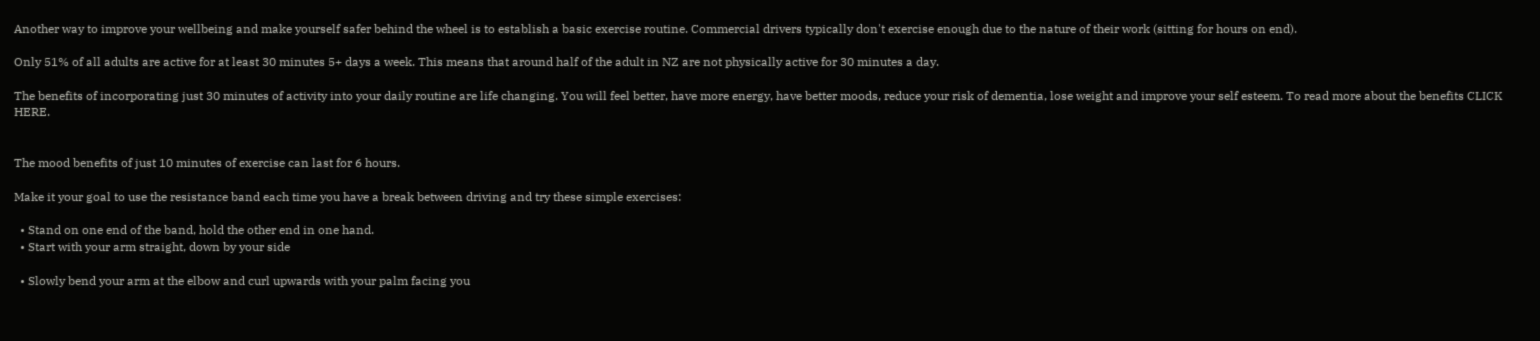Another way to improve your wellbeing and make yourself safer behind the wheel is to establish a basic exercise routine. Commercial drivers typically don't exercise enough due to the nature of their work (sitting for hours on end).

Only 51% of all adults are active for at least 30 minutes 5+ days a week. This means that around half of the adult in NZ are not physically active for 30 minutes a day.

The benefits of incorporating just 30 minutes of activity into your daily routine are life changing. You will feel better, have more energy, have better moods, reduce your risk of dementia, lose weight and improve your self esteem. To read more about the benefits CLICK HERE.


The mood benefits of just 10 minutes of exercise can last for 6 hours.

Make it your goal to use the resistance band each time you have a break between driving and try these simple exercises:

  • Stand on one end of the band, hold the other end in one hand.
  • Start with your arm straight, down by your side

  • Slowly bend your arm at the elbow and curl upwards with your palm facing you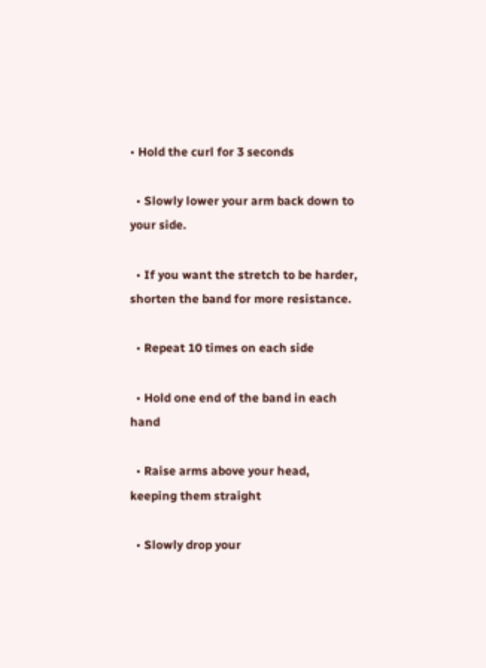• Hold the curl for 3 seconds

  • Slowly lower your arm back down to your side.

  • If you want the stretch to be harder, shorten the band for more resistance.

  • Repeat 10 times on each side

  • Hold one end of the band in each hand

  • Raise arms above your head, keeping them straight

  • Slowly drop your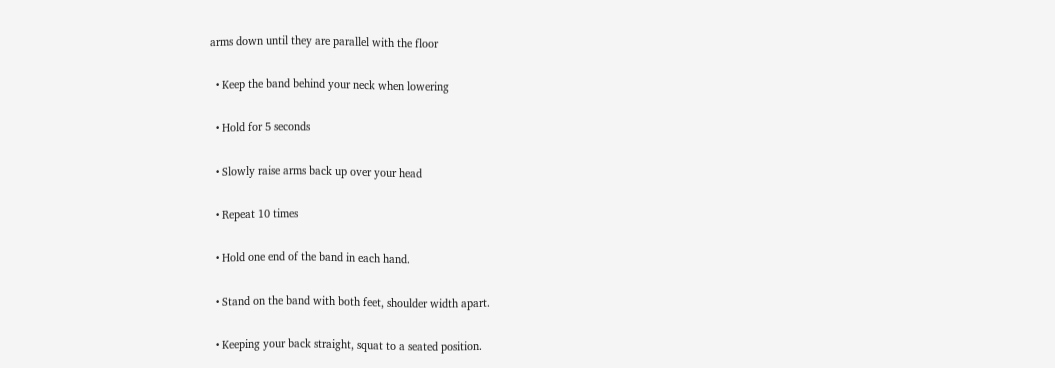arms down until they are parallel with the floor

  • Keep the band behind your neck when lowering

  • Hold for 5 seconds

  • Slowly raise arms back up over your head

  • Repeat 10 times

  • Hold one end of the band in each hand.

  • Stand on the band with both feet, shoulder width apart.

  • Keeping your back straight, squat to a seated position.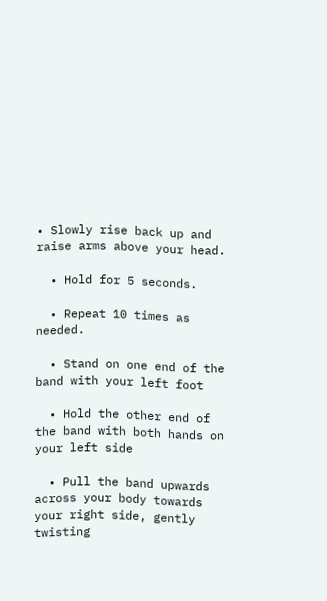• Slowly rise back up and raise arms above your head.

  • Hold for 5 seconds.

  • Repeat 10 times as needed.

  • Stand on one end of the band with your left foot

  • Hold the other end of the band with both hands on your left side

  • Pull the band upwards across your body towards your right side, gently twisting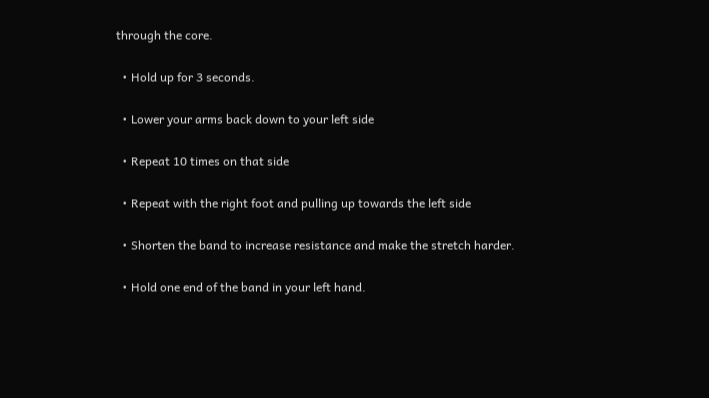through the core.

  • Hold up for 3 seconds.

  • Lower your arms back down to your left side

  • Repeat 10 times on that side

  • Repeat with the right foot and pulling up towards the left side

  • Shorten the band to increase resistance and make the stretch harder.

  • Hold one end of the band in your left hand.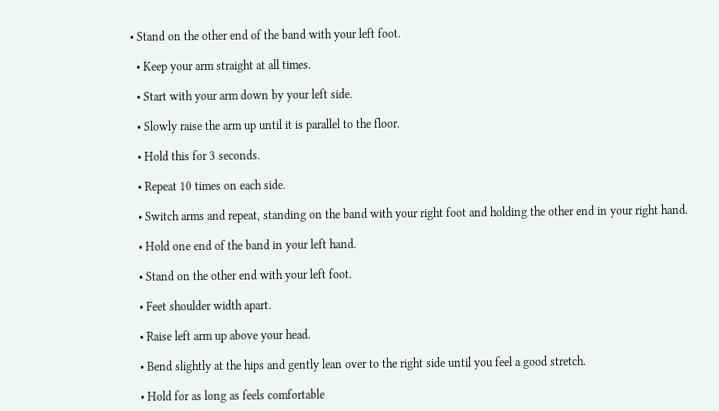• Stand on the other end of the band with your left foot.

  • Keep your arm straight at all times.

  • Start with your arm down by your left side.

  • Slowly raise the arm up until it is parallel to the floor.

  • Hold this for 3 seconds.

  • Repeat 10 times on each side.

  • Switch arms and repeat, standing on the band with your right foot and holding the other end in your right hand.

  • Hold one end of the band in your left hand.

  • Stand on the other end with your left foot.

  • Feet shoulder width apart.

  • Raise left arm up above your head.

  • Bend slightly at the hips and gently lean over to the right side until you feel a good stretch.

  • Hold for as long as feels comfortable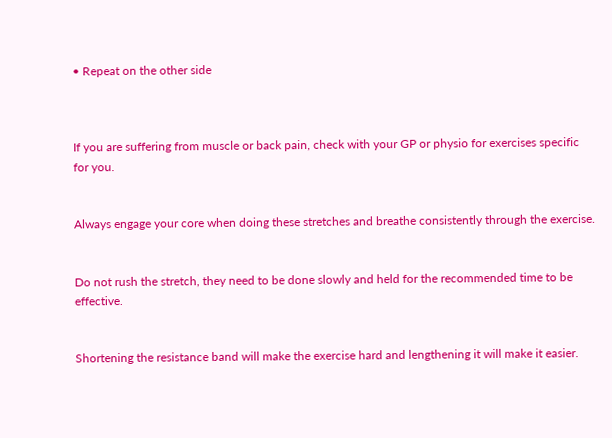• Repeat on the other side



If you are suffering from muscle or back pain, check with your GP or physio for exercises specific for you.


Always engage your core when doing these stretches and breathe consistently through the exercise.


Do not rush the stretch, they need to be done slowly and held for the recommended time to be effective.


Shortening the resistance band will make the exercise hard and lengthening it will make it easier.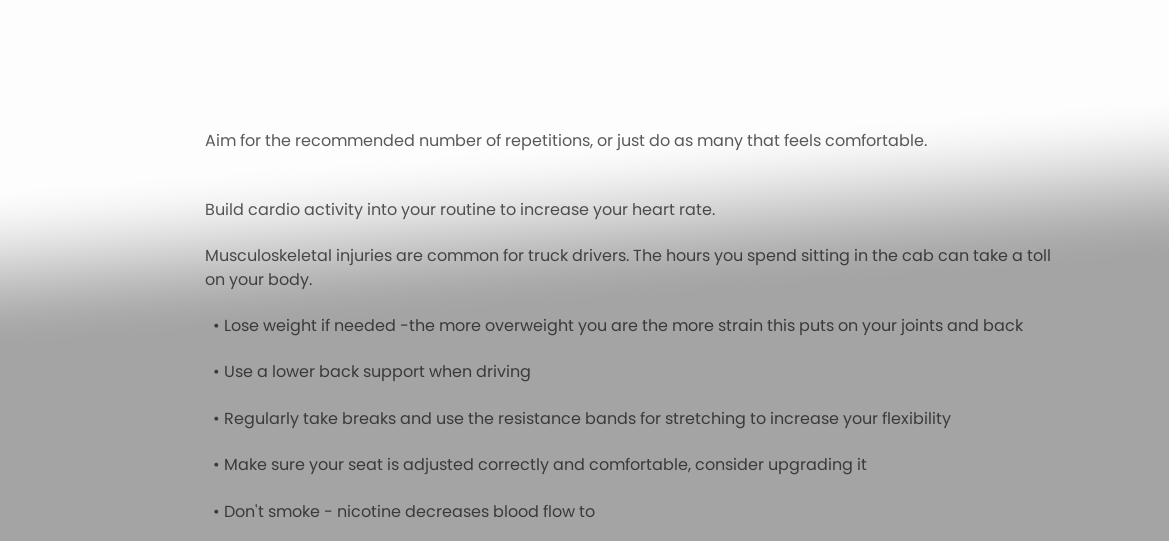Aim for the recommended number of repetitions, or just do as many that feels comfortable.


Build cardio activity into your routine to increase your heart rate.

Musculoskeletal injuries are common for truck drivers. The hours you spend sitting in the cab can take a toll on your body.

  • Lose weight if needed -the more overweight you are the more strain this puts on your joints and back

  • Use a lower back support when driving

  • Regularly take breaks and use the resistance bands for stretching to increase your flexibility

  • Make sure your seat is adjusted correctly and comfortable, consider upgrading it

  • Don't smoke - nicotine decreases blood flow to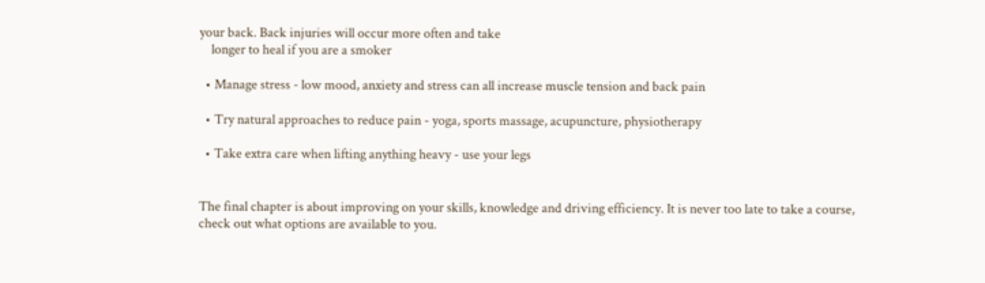your back. Back injuries will occur more often and take
    longer to heal if you are a smoker

  • Manage stress - low mood, anxiety and stress can all increase muscle tension and back pain

  • Try natural approaches to reduce pain - yoga, sports massage, acupuncture, physiotherapy

  • Take extra care when lifting anything heavy - use your legs


The final chapter is about improving on your skills, knowledge and driving efficiency. It is never too late to take a course, check out what options are available to you.